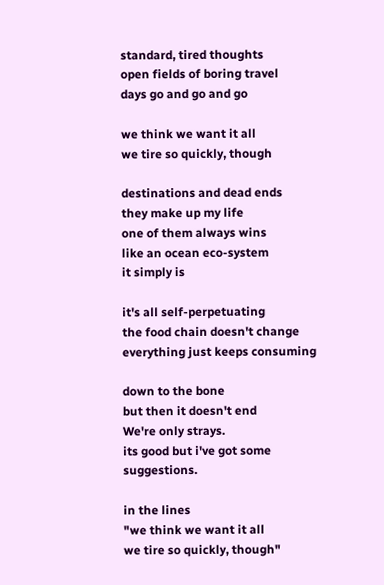standard, tired thoughts
open fields of boring travel
days go and go and go

we think we want it all
we tire so quickly, though

destinations and dead ends
they make up my life
one of them always wins
like an ocean eco-system
it simply is

it's all self-perpetuating
the food chain doesn't change
everything just keeps consuming

down to the bone
but then it doesn't end
We're only strays.
its good but i've got some suggestions.

in the lines
"we think we want it all
we tire so quickly, though"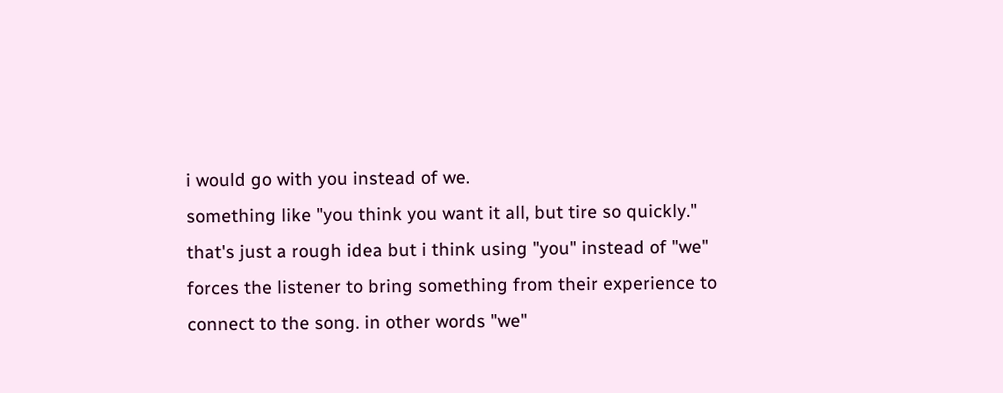i would go with you instead of we.
something like "you think you want it all, but tire so quickly."
that's just a rough idea but i think using "you" instead of "we" forces the listener to bring something from their experience to connect to the song. in other words "we"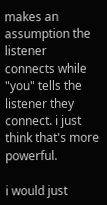makes an assumption the listener connects while "you" tells the listener they connect. i just think that's more powerful.

i would just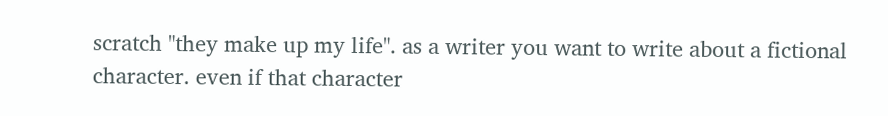scratch "they make up my life". as a writer you want to write about a fictional character. even if that character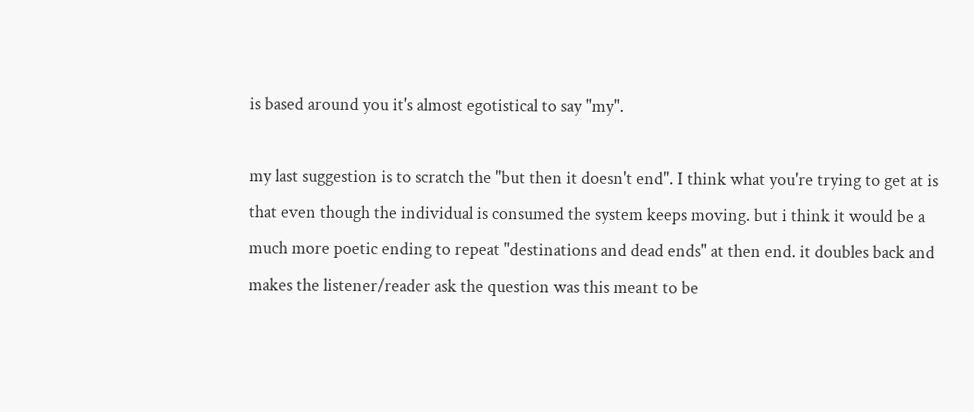is based around you it's almost egotistical to say "my".

my last suggestion is to scratch the "but then it doesn't end". I think what you're trying to get at is that even though the individual is consumed the system keeps moving. but i think it would be a much more poetic ending to repeat "destinations and dead ends" at then end. it doubles back and makes the listener/reader ask the question was this meant to be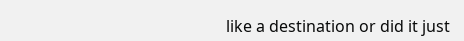like a destination or did it just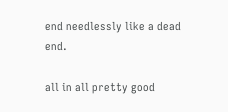end needlessly like a dead end.

all in all pretty good